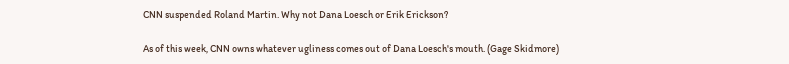CNN suspended Roland Martin. Why not Dana Loesch or Erik Erickson?

As of this week, CNN owns whatever ugliness comes out of Dana Loesch's mouth. (Gage Skidmore)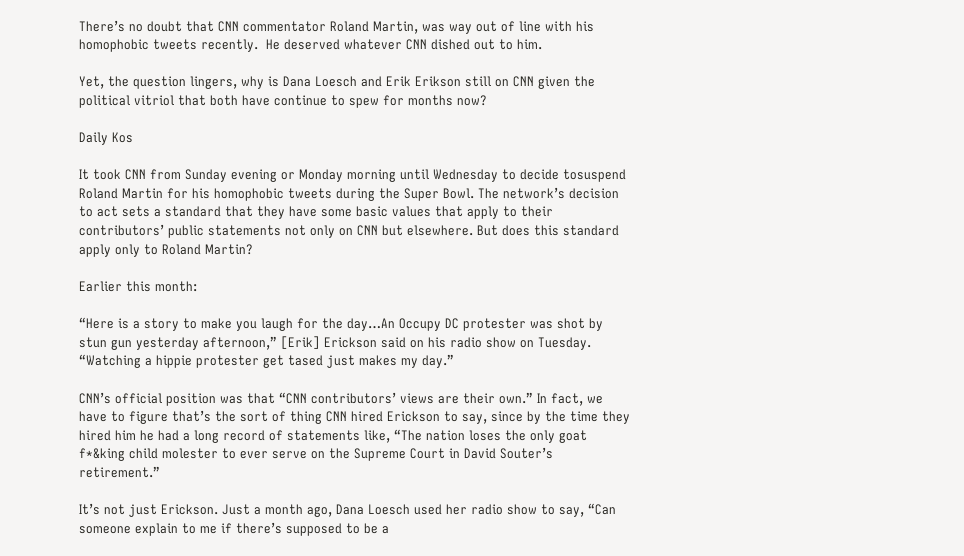There’s no doubt that CNN commentator Roland Martin, was way out of line with his homophobic tweets recently.  He deserved whatever CNN dished out to him.

Yet, the question lingers, why is Dana Loesch and Erik Erikson still on CNN given the political vitriol that both have continue to spew for months now?

Daily Kos

It took CNN from Sunday evening or Monday morning until Wednesday to decide tosuspend Roland Martin for his homophobic tweets during the Super Bowl. The network’s decision to act sets a standard that they have some basic values that apply to their contributors’ public statements not only on CNN but elsewhere. But does this standard apply only to Roland Martin?

Earlier this month:

“Here is a story to make you laugh for the day…An Occupy DC protester was shot by stun gun yesterday afternoon,” [Erik] Erickson said on his radio show on Tuesday. “Watching a hippie protester get tased just makes my day.”

CNN’s official position was that “CNN contributors’ views are their own.” In fact, we have to figure that’s the sort of thing CNN hired Erickson to say, since by the time they hired him he had a long record of statements like, “The nation loses the only goat f*&king child molester to ever serve on the Supreme Court in David Souter’s retirement.”

It’s not just Erickson. Just a month ago, Dana Loesch used her radio show to say, “Can someone explain to me if there’s supposed to be a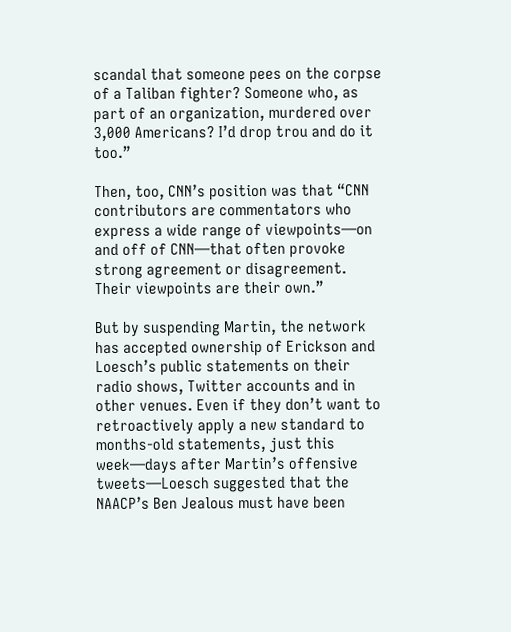scandal that someone pees on the corpse of a Taliban fighter? Someone who, as part of an organization, murdered over 3,000 Americans? I’d drop trou and do it too.”

Then, too, CNN’s position was that “CNN contributors are commentators who express a wide range of viewpoints—on and off of CNN—that often provoke strong agreement or disagreement. Their viewpoints are their own.”

But by suspending Martin, the network has accepted ownership of Erickson and Loesch’s public statements on their radio shows, Twitter accounts and in other venues. Even if they don’t want to retroactively apply a new standard to months-old statements, just this week—days after Martin’s offensive tweets—Loesch suggested that the NAACP’s Ben Jealous must have been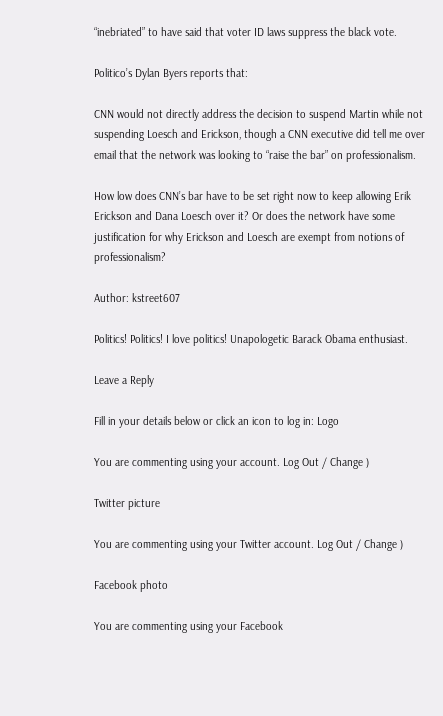“inebriated” to have said that voter ID laws suppress the black vote.

Politico’s Dylan Byers reports that:

CNN would not directly address the decision to suspend Martin while not suspending Loesch and Erickson, though a CNN executive did tell me over email that the network was looking to “raise the bar” on professionalism.

How low does CNN’s bar have to be set right now to keep allowing Erik Erickson and Dana Loesch over it? Or does the network have some justification for why Erickson and Loesch are exempt from notions of professionalism?

Author: kstreet607

Politics! Politics! I love politics! Unapologetic Barack Obama enthusiast.

Leave a Reply

Fill in your details below or click an icon to log in: Logo

You are commenting using your account. Log Out / Change )

Twitter picture

You are commenting using your Twitter account. Log Out / Change )

Facebook photo

You are commenting using your Facebook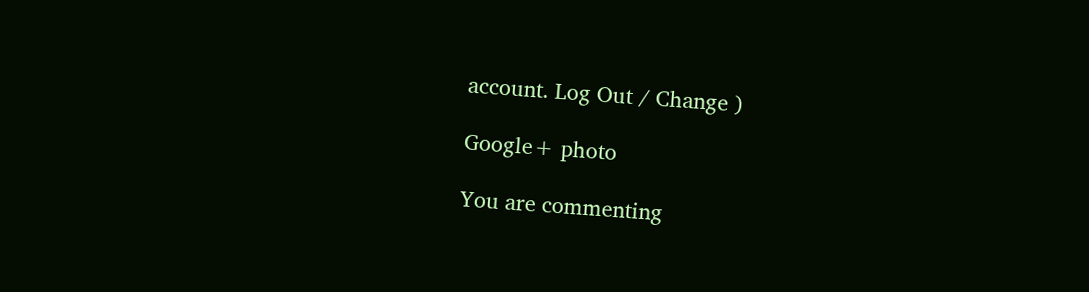account. Log Out / Change )

Google+ photo

You are commenting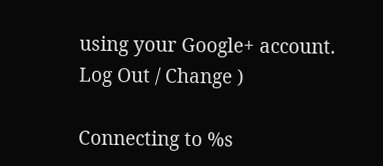using your Google+ account. Log Out / Change )

Connecting to %s